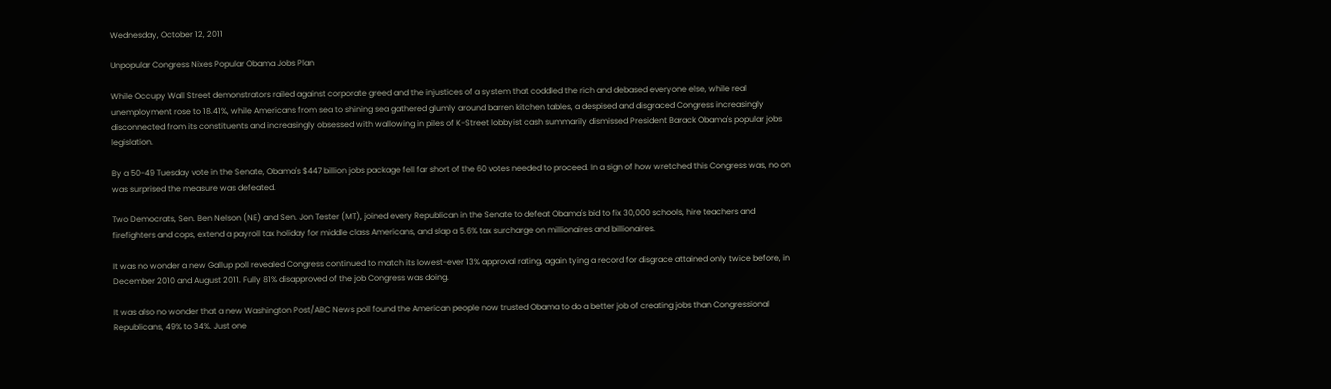Wednesday, October 12, 2011

Unpopular Congress Nixes Popular Obama Jobs Plan

While Occupy Wall Street demonstrators railed against corporate greed and the injustices of a system that coddled the rich and debased everyone else, while real unemployment rose to 18.41%, while Americans from sea to shining sea gathered glumly around barren kitchen tables, a despised and disgraced Congress increasingly disconnected from its constituents and increasingly obsessed with wallowing in piles of K-Street lobbyist cash summarily dismissed President Barack Obama's popular jobs legislation.

By a 50-49 Tuesday vote in the Senate, Obama's $447 billion jobs package fell far short of the 60 votes needed to proceed. In a sign of how wretched this Congress was, no on was surprised the measure was defeated.

Two Democrats, Sen. Ben Nelson (NE) and Sen. Jon Tester (MT), joined every Republican in the Senate to defeat Obama's bid to fix 30,000 schools, hire teachers and firefighters and cops, extend a payroll tax holiday for middle class Americans, and slap a 5.6% tax surcharge on millionaires and billionaires.

It was no wonder a new Gallup poll revealed Congress continued to match its lowest-ever 13% approval rating, again tying a record for disgrace attained only twice before, in December 2010 and August 2011. Fully 81% disapproved of the job Congress was doing.

It was also no wonder that a new Washington Post/ABC News poll found the American people now trusted Obama to do a better job of creating jobs than Congressional Republicans, 49% to 34%. Just one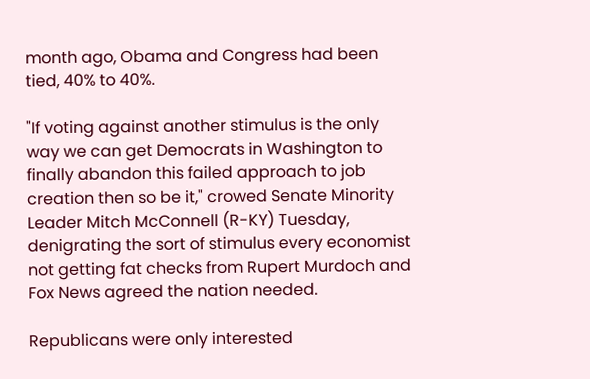month ago, Obama and Congress had been tied, 40% to 40%.

"If voting against another stimulus is the only way we can get Democrats in Washington to finally abandon this failed approach to job creation then so be it," crowed Senate Minority Leader Mitch McConnell (R-KY) Tuesday, denigrating the sort of stimulus every economist not getting fat checks from Rupert Murdoch and Fox News agreed the nation needed.

Republicans were only interested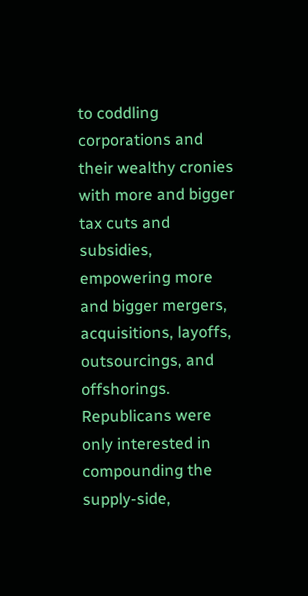to coddling corporations and their wealthy cronies with more and bigger tax cuts and subsidies, empowering more and bigger mergers, acquisitions, layoffs, outsourcings, and offshorings. Republicans were only interested in compounding the supply-side,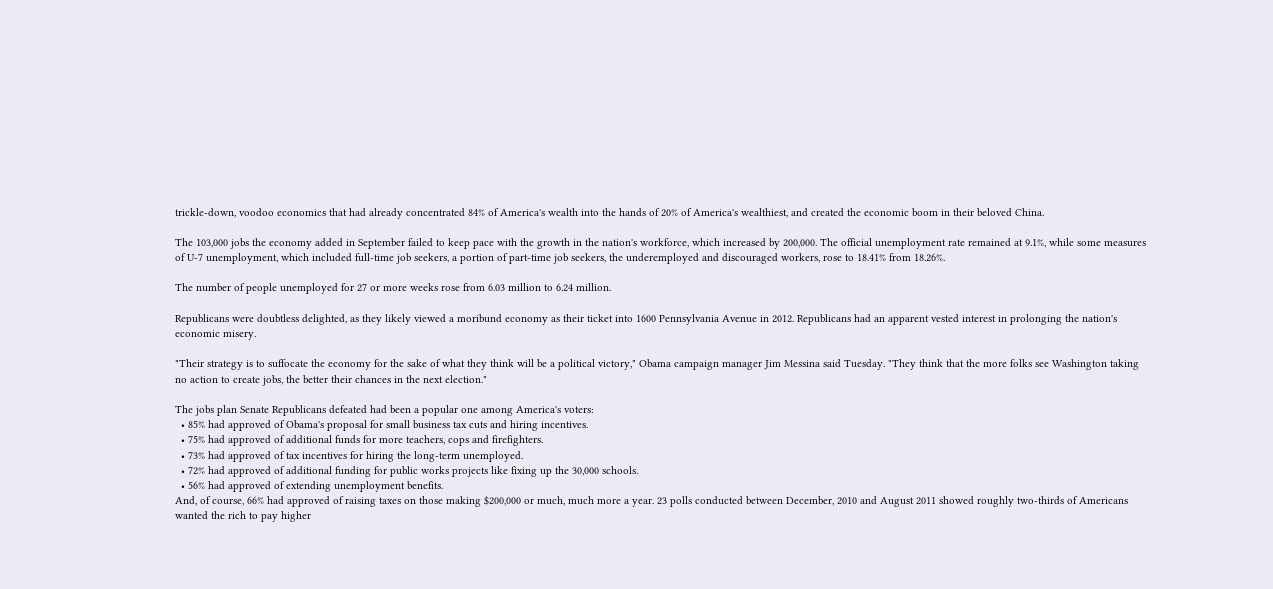trickle-down, voodoo economics that had already concentrated 84% of America's wealth into the hands of 20% of America's wealthiest, and created the economic boom in their beloved China.

The 103,000 jobs the economy added in September failed to keep pace with the growth in the nation's workforce, which increased by 200,000. The official unemployment rate remained at 9.1%, while some measures of U-7 unemployment, which included full-time job seekers, a portion of part-time job seekers, the underemployed and discouraged workers, rose to 18.41% from 18.26%.

The number of people unemployed for 27 or more weeks rose from 6.03 million to 6.24 million.

Republicans were doubtless delighted, as they likely viewed a moribund economy as their ticket into 1600 Pennsylvania Avenue in 2012. Republicans had an apparent vested interest in prolonging the nation's economic misery.

"Their strategy is to suffocate the economy for the sake of what they think will be a political victory," Obama campaign manager Jim Messina said Tuesday. "They think that the more folks see Washington taking no action to create jobs, the better their chances in the next election."

The jobs plan Senate Republicans defeated had been a popular one among America's voters:
  • 85% had approved of Obama's proposal for small business tax cuts and hiring incentives.
  • 75% had approved of additional funds for more teachers, cops and firefighters.
  • 73% had approved of tax incentives for hiring the long-term unemployed.
  • 72% had approved of additional funding for public works projects like fixing up the 30,000 schools.
  • 56% had approved of extending unemployment benefits.
And, of course, 66% had approved of raising taxes on those making $200,000 or much, much more a year. 23 polls conducted between December, 2010 and August 2011 showed roughly two-thirds of Americans wanted the rich to pay higher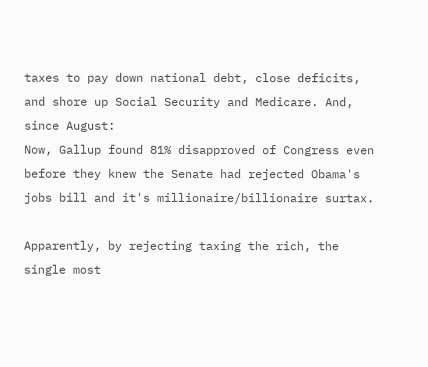taxes to pay down national debt, close deficits, and shore up Social Security and Medicare. And, since August:
Now, Gallup found 81% disapproved of Congress even before they knew the Senate had rejected Obama's jobs bill and it's millionaire/billionaire surtax.

Apparently, by rejecting taxing the rich, the single most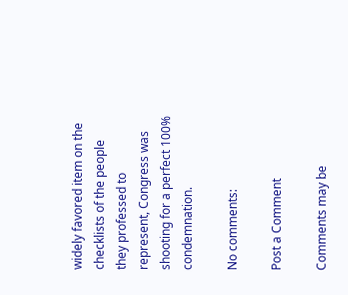widely favored item on the checklists of the people they professed to represent, Congress was shooting for a perfect 100% condemnation.

No comments:

Post a Comment

Comments may be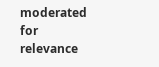moderated for relevance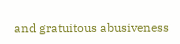and gratuitous abusiveness